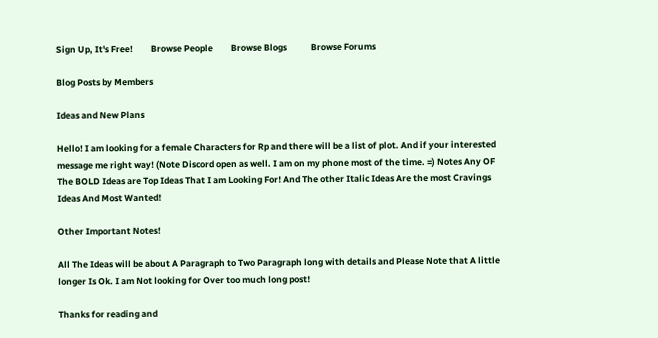Sign Up, It's Free!         Browse People         Browse Blogs            Browse Forums

Blog Posts by Members

Ideas and New Plans

Hello! I am looking for a female Characters for Rp and there will be a list of plot. And if your interested message me right way! (Note Discord open as well. I am on my phone most of the time. =) Notes Any OF The BOLD Ideas are Top Ideas That I am Looking For! And The other Italic Ideas Are the most Cravings Ideas And Most Wanted!

Other Important Notes!

All The Ideas will be about A Paragraph to Two Paragraph long with details and Please Note that A little longer Is Ok. I am Not looking for Over too much long post!

Thanks for reading and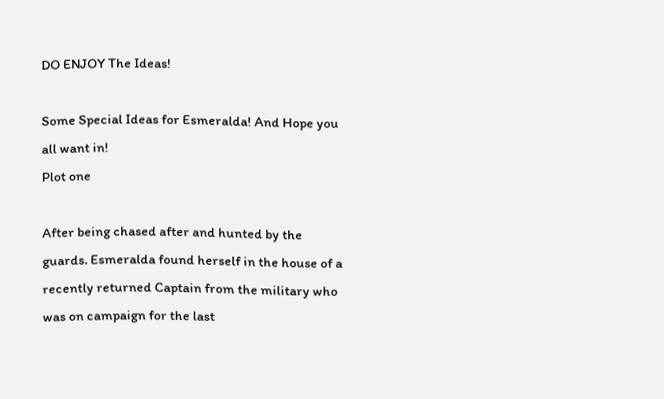DO ENJOY The Ideas!

Some Special Ideas for Esmeralda! And Hope you all want in!
Plot one

After being chased after and hunted by the guards. Esmeralda found herself in the house of a recently returned Captain from the military who was on campaign for the last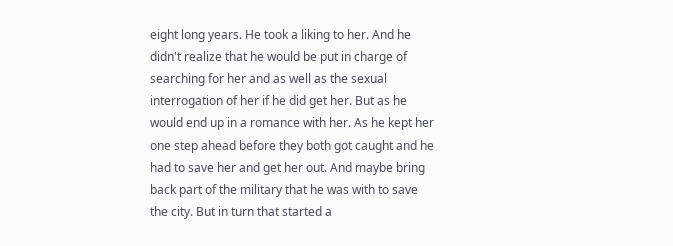eight long years. He took a liking to her. And he didn't realize that he would be put in charge of searching for her and as well as the sexual interrogation of her if he did get her. But as he would end up in a romance with her. As he kept her one step ahead before they both got caught and he had to save her and get her out. And maybe bring back part of the military that he was with to save the city. But in turn that started a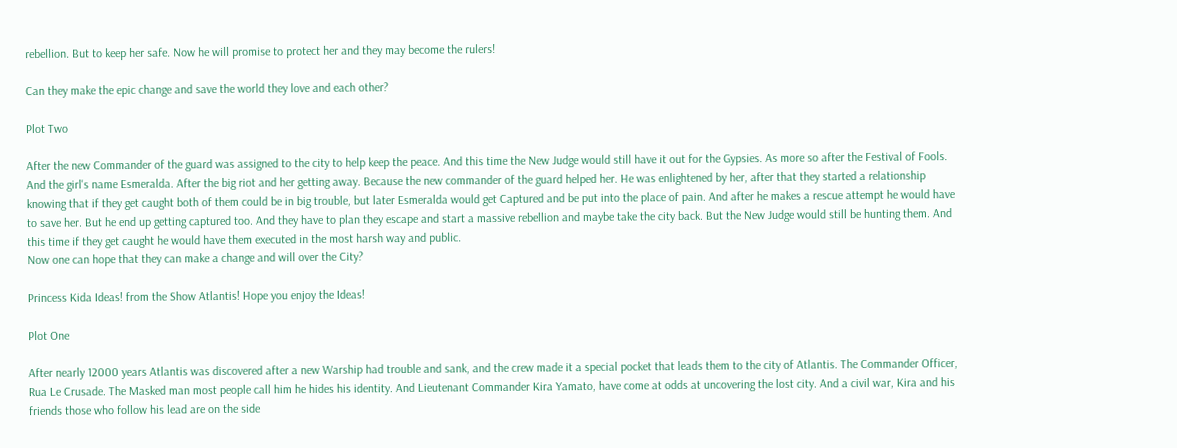rebellion. But to keep her safe. Now he will promise to protect her and they may become the rulers!

Can they make the epic change and save the world they love and each other?

Plot Two

After the new Commander of the guard was assigned to the city to help keep the peace. And this time the New Judge would still have it out for the Gypsies. As more so after the Festival of Fools. And the girl's name Esmeralda. After the big riot and her getting away. Because the new commander of the guard helped her. He was enlightened by her, after that they started a relationship knowing that if they get caught both of them could be in big trouble, but later Esmeralda would get Captured and be put into the place of pain. And after he makes a rescue attempt he would have to save her. But he end up getting captured too. And they have to plan they escape and start a massive rebellion and maybe take the city back. But the New Judge would still be hunting them. And this time if they get caught he would have them executed in the most harsh way and public.
Now one can hope that they can make a change and will over the City?

Princess Kida Ideas! from the Show Atlantis! Hope you enjoy the Ideas!

Plot One

After nearly 12000 years Atlantis was discovered after a new Warship had trouble and sank, and the crew made it a special pocket that leads them to the city of Atlantis. The Commander Officer, Rua Le Crusade. The Masked man most people call him he hides his identity. And Lieutenant Commander Kira Yamato, have come at odds at uncovering the lost city. And a civil war, Kira and his friends those who follow his lead are on the side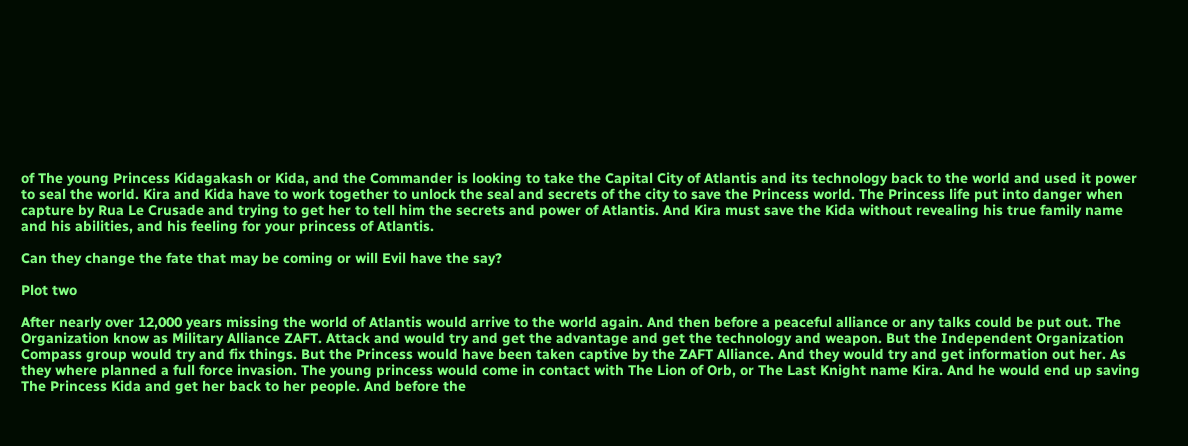of The young Princess Kidagakash or Kida, and the Commander is looking to take the Capital City of Atlantis and its technology back to the world and used it power to seal the world. Kira and Kida have to work together to unlock the seal and secrets of the city to save the Princess world. The Princess life put into danger when capture by Rua Le Crusade and trying to get her to tell him the secrets and power of Atlantis. And Kira must save the Kida without revealing his true family name and his abilities, and his feeling for your princess of Atlantis.

Can they change the fate that may be coming or will Evil have the say?

Plot two

After nearly over 12,000 years missing the world of Atlantis would arrive to the world again. And then before a peaceful alliance or any talks could be put out. The Organization know as Military Alliance ZAFT. Attack and would try and get the advantage and get the technology and weapon. But the Independent Organization Compass group would try and fix things. But the Princess would have been taken captive by the ZAFT Alliance. And they would try and get information out her. As they where planned a full force invasion. The young princess would come in contact with The Lion of Orb, or The Last Knight name Kira. And he would end up saving The Princess Kida and get her back to her people. And before the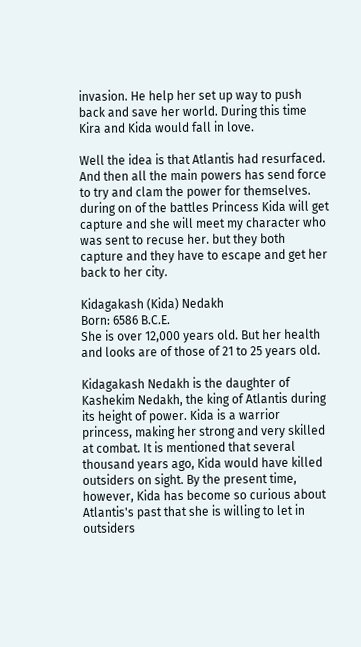invasion. He help her set up way to push back and save her world. During this time Kira and Kida would fall in love.

Well the idea is that Atlantis had resurfaced. And then all the main powers has send force to try and clam the power for themselves. during on of the battles Princess Kida will get capture and she will meet my character who was sent to recuse her. but they both capture and they have to escape and get her back to her city.

Kidagakash (Kida) Nedakh
Born: 6586 B.C.E.
She is over 12,000 years old. But her health and looks are of those of 21 to 25 years old.

Kidagakash Nedakh is the daughter of Kashekim Nedakh, the king of Atlantis during its height of power. Kida is a warrior princess, making her strong and very skilled at combat. It is mentioned that several thousand years ago, Kida would have killed outsiders on sight. By the present time, however, Kida has become so curious about Atlantis's past that she is willing to let in outsiders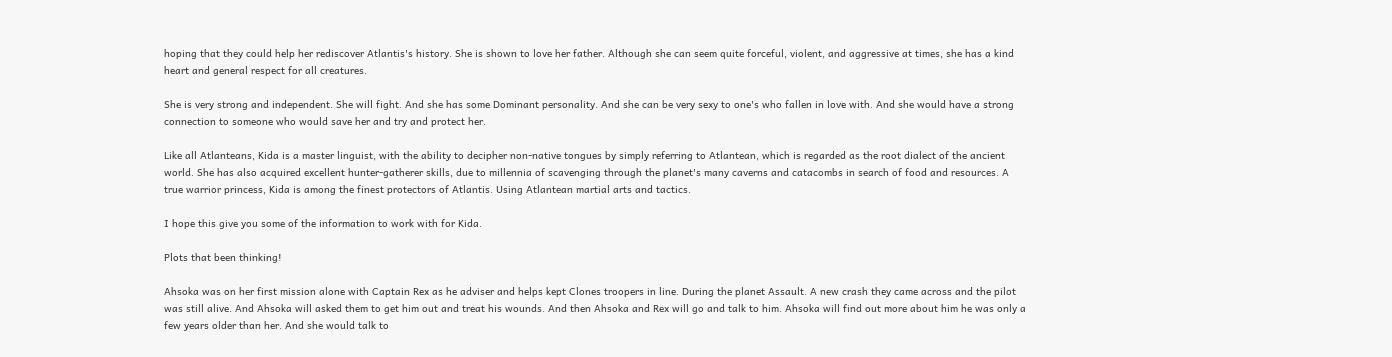hoping that they could help her rediscover Atlantis's history. She is shown to love her father. Although she can seem quite forceful, violent, and aggressive at times, she has a kind heart and general respect for all creatures.

She is very strong and independent. She will fight. And she has some Dominant personality. And she can be very sexy to one's who fallen in love with. And she would have a strong connection to someone who would save her and try and protect her.

Like all Atlanteans, Kida is a master linguist, with the ability to decipher non-native tongues by simply referring to Atlantean, which is regarded as the root dialect of the ancient world. She has also acquired excellent hunter-gatherer skills, due to millennia of scavenging through the planet's many caverns and catacombs in search of food and resources. A true warrior princess, Kida is among the finest protectors of Atlantis. Using Atlantean martial arts and tactics.

I hope this give you some of the information to work with for Kida.

Plots that been thinking!

Ahsoka was on her first mission alone with Captain Rex as he adviser and helps kept Clones troopers in line. During the planet Assault. A new crash they came across and the pilot was still alive. And Ahsoka will asked them to get him out and treat his wounds. And then Ahsoka and Rex will go and talk to him. Ahsoka will find out more about him he was only a few years older than her. And she would talk to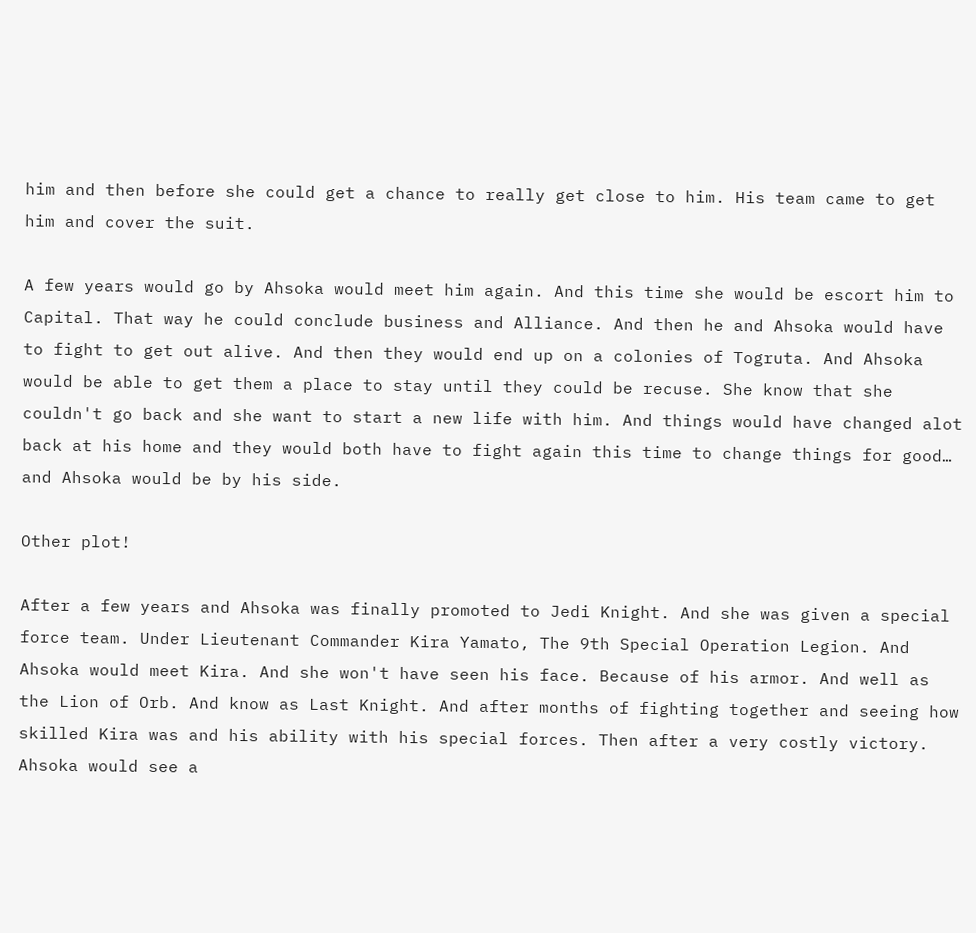him and then before she could get a chance to really get close to him. His team came to get him and cover the suit.

A few years would go by Ahsoka would meet him again. And this time she would be escort him to Capital. That way he could conclude business and Alliance. And then he and Ahsoka would have to fight to get out alive. And then they would end up on a colonies of Togruta. And Ahsoka would be able to get them a place to stay until they could be recuse. She know that she couldn't go back and she want to start a new life with him. And things would have changed alot back at his home and they would both have to fight again this time to change things for good… and Ahsoka would be by his side.

Other plot!

After a few years and Ahsoka was finally promoted to Jedi Knight. And she was given a special force team. Under Lieutenant Commander Kira Yamato, The 9th Special Operation Legion. And Ahsoka would meet Kira. And she won't have seen his face. Because of his armor. And well as the Lion of Orb. And know as Last Knight. And after months of fighting together and seeing how skilled Kira was and his ability with his special forces. Then after a very costly victory. Ahsoka would see a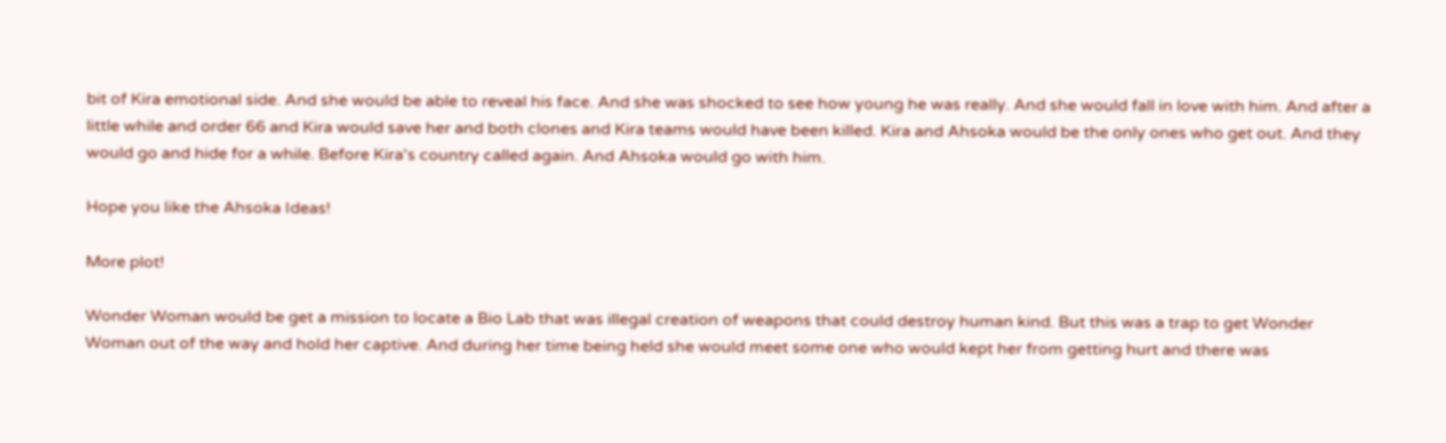bit of Kira emotional side. And she would be able to reveal his face. And she was shocked to see how young he was really. And she would fall in love with him. And after a little while and order 66 and Kira would save her and both clones and Kira teams would have been killed. Kira and Ahsoka would be the only ones who get out. And they would go and hide for a while. Before Kira's country called again. And Ahsoka would go with him.

Hope you like the Ahsoka Ideas!

More plot!

Wonder Woman would be get a mission to locate a Bio Lab that was illegal creation of weapons that could destroy human kind. But this was a trap to get Wonder Woman out of the way and hold her captive. And during her time being held she would meet some one who would kept her from getting hurt and there was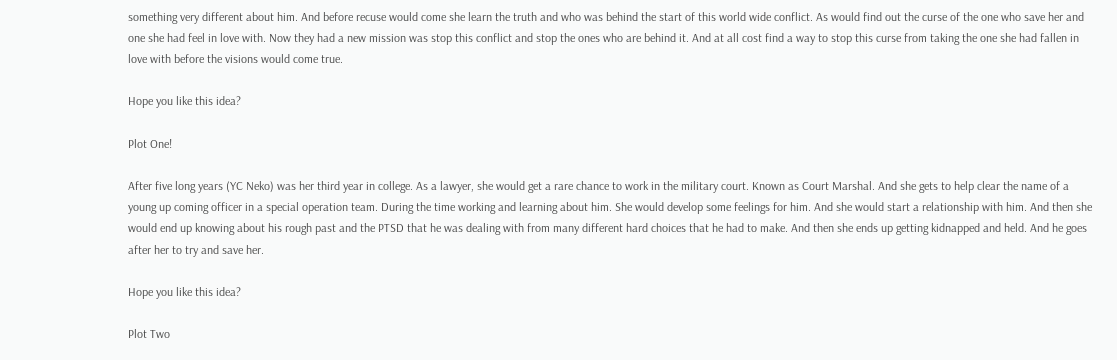something very different about him. And before recuse would come she learn the truth and who was behind the start of this world wide conflict. As would find out the curse of the one who save her and one she had feel in love with. Now they had a new mission was stop this conflict and stop the ones who are behind it. And at all cost find a way to stop this curse from taking the one she had fallen in love with before the visions would come true.

Hope you like this idea?

Plot One!

After five long years (YC Neko) was her third year in college. As a lawyer, she would get a rare chance to work in the military court. Known as Court Marshal. And she gets to help clear the name of a young up coming officer in a special operation team. During the time working and learning about him. She would develop some feelings for him. And she would start a relationship with him. And then she would end up knowing about his rough past and the PTSD that he was dealing with from many different hard choices that he had to make. And then she ends up getting kidnapped and held. And he goes after her to try and save her.

Hope you like this idea?

Plot Two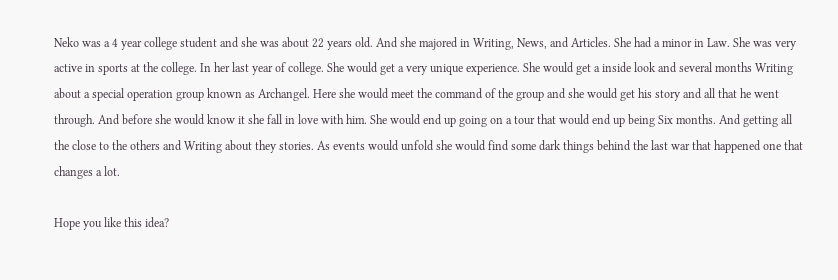Neko was a 4 year college student and she was about 22 years old. And she majored in Writing, News, and Articles. She had a minor in Law. She was very active in sports at the college. In her last year of college. She would get a very unique experience. She would get a inside look and several months Writing about a special operation group known as Archangel. Here she would meet the command of the group and she would get his story and all that he went through. And before she would know it she fall in love with him. She would end up going on a tour that would end up being Six months. And getting all the close to the others and Writing about they stories. As events would unfold she would find some dark things behind the last war that happened one that changes a lot.

Hope you like this idea?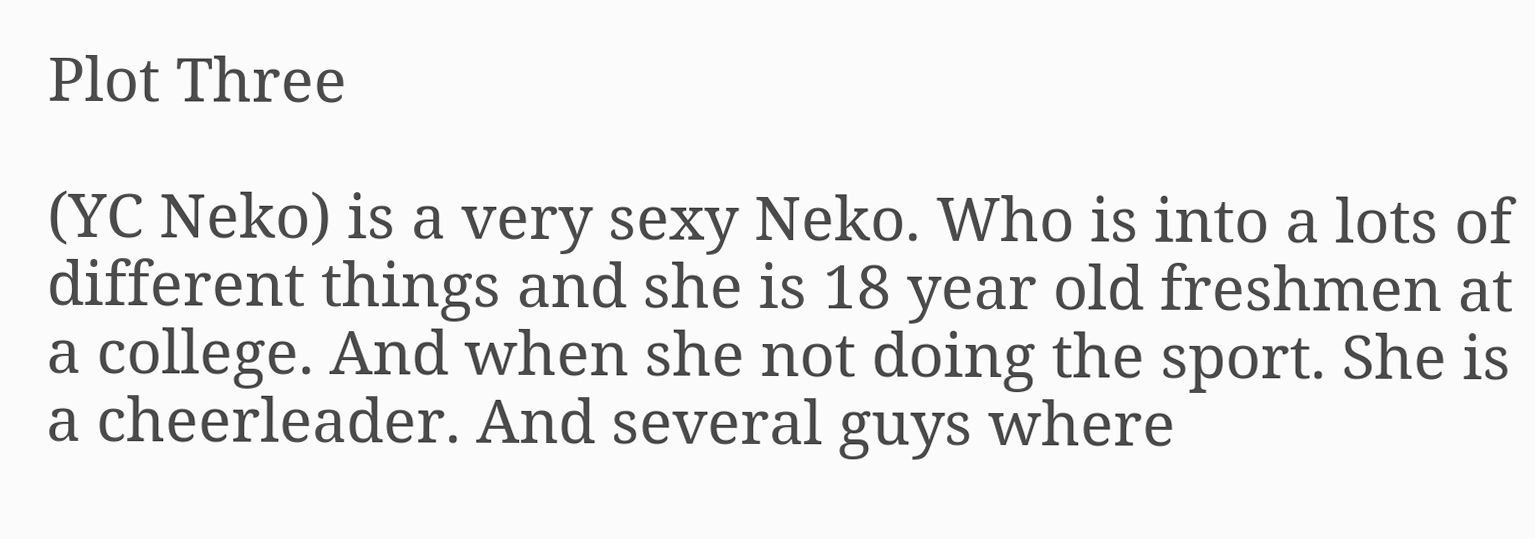Plot Three

(YC Neko) is a very sexy Neko. Who is into a lots of different things and she is 18 year old freshmen at a college. And when she not doing the sport. She is a cheerleader. And several guys where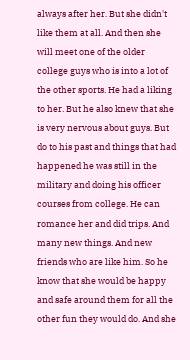always after her. But she didn't like them at all. And then she will meet one of the older college guys who is into a lot of the other sports. He had a liking to her. But he also knew that she is very nervous about guys. But do to his past and things that had happened he was still in the military and doing his officer courses from college. He can romance her and did trips. And many new things. And new friends who are like him. So he know that she would be happy and safe around them for all the other fun they would do. And she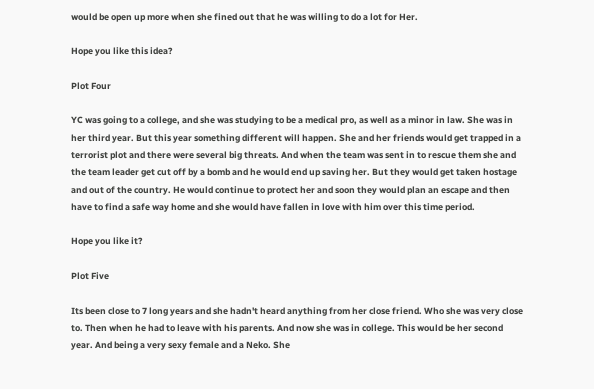would be open up more when she fined out that he was willing to do a lot for Her.

Hope you like this idea?

Plot Four

YC was going to a college, and she was studying to be a medical pro, as well as a minor in law. She was in her third year. But this year something different will happen. She and her friends would get trapped in a terrorist plot and there were several big threats. And when the team was sent in to rescue them she and the team leader get cut off by a bomb and he would end up saving her. But they would get taken hostage and out of the country. He would continue to protect her and soon they would plan an escape and then have to find a safe way home and she would have fallen in love with him over this time period.

Hope you like it?

Plot Five

Its been close to 7 long years and she hadn't heard anything from her close friend. Who she was very close to. Then when he had to leave with his parents. And now she was in college. This would be her second year. And being a very sexy female and a Neko. She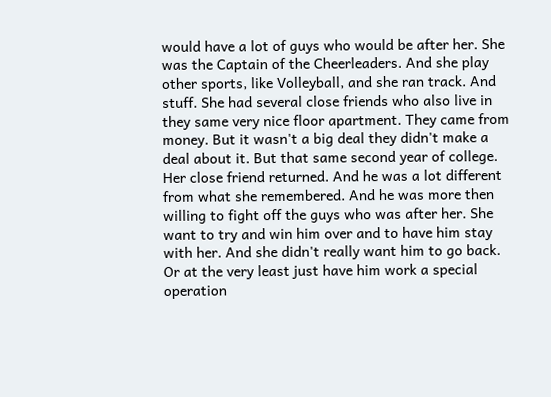would have a lot of guys who would be after her. She was the Captain of the Cheerleaders. And she play other sports, like Volleyball, and she ran track. And stuff. She had several close friends who also live in they same very nice floor apartment. They came from money. But it wasn't a big deal they didn't make a deal about it. But that same second year of college. Her close friend returned. And he was a lot different from what she remembered. And he was more then willing to fight off the guys who was after her. She want to try and win him over and to have him stay with her. And she didn't really want him to go back. Or at the very least just have him work a special operation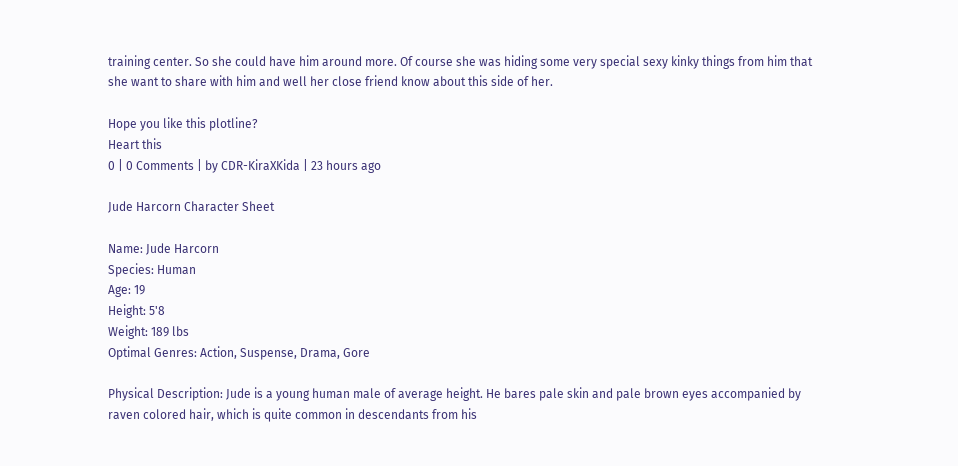training center. So she could have him around more. Of course she was hiding some very special sexy kinky things from him that she want to share with him and well her close friend know about this side of her.

Hope you like this plotline?
Heart this
0 | 0 Comments | by CDR-KiraXKida | 23 hours ago

Jude Harcorn Character Sheet

Name: Jude Harcorn
Species: Human
Age: 19
Height: 5'8
Weight: 189 lbs
Optimal Genres: Action, Suspense, Drama, Gore

Physical Description: Jude is a young human male of average height. He bares pale skin and pale brown eyes accompanied by raven colored hair, which is quite common in descendants from his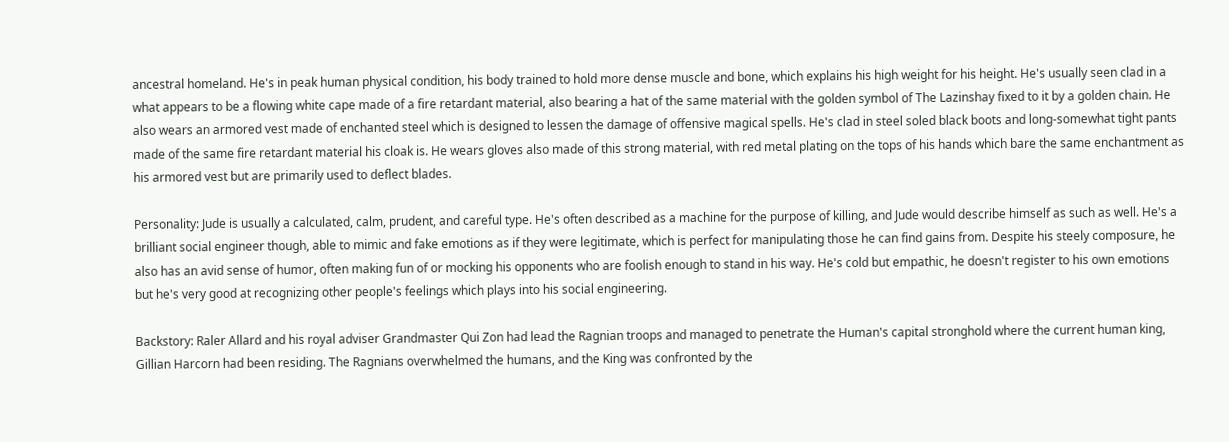ancestral homeland. He's in peak human physical condition, his body trained to hold more dense muscle and bone, which explains his high weight for his height. He's usually seen clad in a what appears to be a flowing white cape made of a fire retardant material, also bearing a hat of the same material with the golden symbol of The Lazinshay fixed to it by a golden chain. He also wears an armored vest made of enchanted steel which is designed to lessen the damage of offensive magical spells. He's clad in steel soled black boots and long-somewhat tight pants made of the same fire retardant material his cloak is. He wears gloves also made of this strong material, with red metal plating on the tops of his hands which bare the same enchantment as his armored vest but are primarily used to deflect blades.

Personality: Jude is usually a calculated, calm, prudent, and careful type. He's often described as a machine for the purpose of killing, and Jude would describe himself as such as well. He's a brilliant social engineer though, able to mimic and fake emotions as if they were legitimate, which is perfect for manipulating those he can find gains from. Despite his steely composure, he also has an avid sense of humor, often making fun of or mocking his opponents who are foolish enough to stand in his way. He's cold but empathic, he doesn't register to his own emotions but he's very good at recognizing other people's feelings which plays into his social engineering.

Backstory: Raler Allard and his royal adviser Grandmaster Qui Zon had lead the Ragnian troops and managed to penetrate the Human's capital stronghold where the current human king, Gillian Harcorn had been residing. The Ragnians overwhelmed the humans, and the King was confronted by the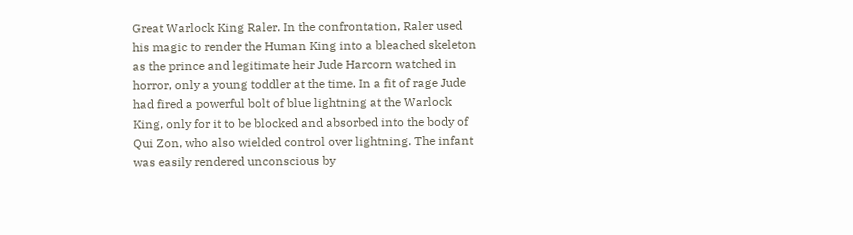Great Warlock King Raler. In the confrontation, Raler used his magic to render the Human King into a bleached skeleton as the prince and legitimate heir Jude Harcorn watched in horror, only a young toddler at the time. In a fit of rage Jude had fired a powerful bolt of blue lightning at the Warlock King, only for it to be blocked and absorbed into the body of Qui Zon, who also wielded control over lightning. The infant was easily rendered unconscious by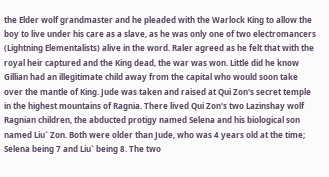the Elder wolf grandmaster and he pleaded with the Warlock King to allow the boy to live under his care as a slave, as he was only one of two electromancers (Lightning Elementalists) alive in the word. Raler agreed as he felt that with the royal heir captured and the King dead, the war was won. Little did he know Gillian had an illegitimate child away from the capital who would soon take over the mantle of King. Jude was taken and raised at Qui Zon's secret temple in the highest mountains of Ragnia. There lived Qui Zon's two Lazinshay wolf Ragnian children, the abducted protigy named Selena and his biological son named Liu` Zon. Both were older than Jude, who was 4 years old at the time; Selena being 7 and Liu` being 8. The two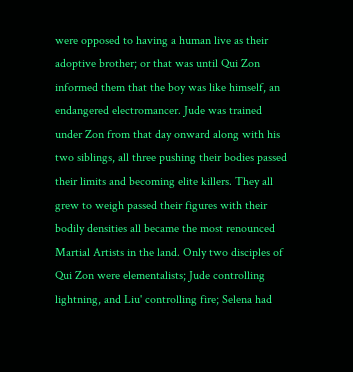were opposed to having a human live as their adoptive brother; or that was until Qui Zon informed them that the boy was like himself, an endangered electromancer. Jude was trained under Zon from that day onward along with his two siblings, all three pushing their bodies passed their limits and becoming elite killers. They all grew to weigh passed their figures with their bodily densities all became the most renounced Martial Artists in the land. Only two disciples of Qui Zon were elementalists; Jude controlling lightning, and Liu' controlling fire; Selena had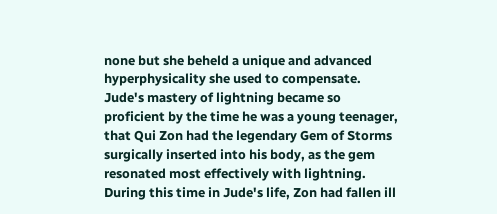none but she beheld a unique and advanced hyperphysicality she used to compensate. Jude's mastery of lightning became so proficient by the time he was a young teenager, that Qui Zon had the legendary Gem of Storms surgically inserted into his body, as the gem resonated most effectively with lightning. During this time in Jude's life, Zon had fallen ill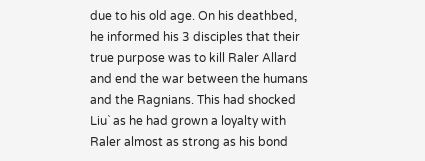due to his old age. On his deathbed, he informed his 3 disciples that their true purpose was to kill Raler Allard and end the war between the humans and the Ragnians. This had shocked Liu` as he had grown a loyalty with Raler almost as strong as his bond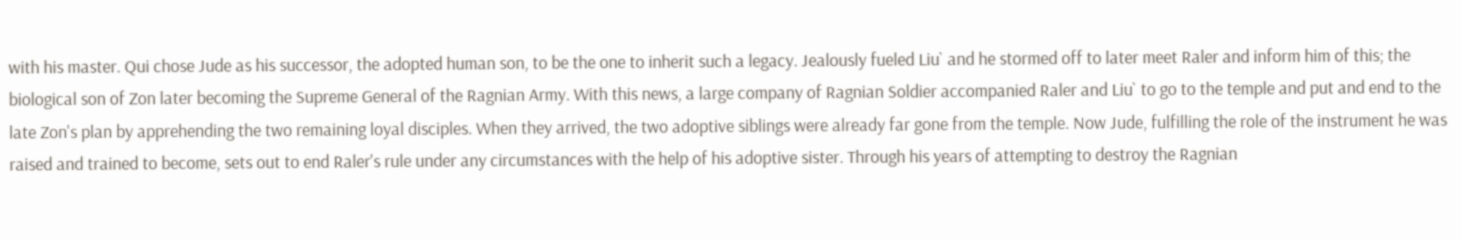with his master. Qui chose Jude as his successor, the adopted human son, to be the one to inherit such a legacy. Jealously fueled Liu` and he stormed off to later meet Raler and inform him of this; the biological son of Zon later becoming the Supreme General of the Ragnian Army. With this news, a large company of Ragnian Soldier accompanied Raler and Liu` to go to the temple and put and end to the late Zon's plan by apprehending the two remaining loyal disciples. When they arrived, the two adoptive siblings were already far gone from the temple. Now Jude, fulfilling the role of the instrument he was raised and trained to become, sets out to end Raler's rule under any circumstances with the help of his adoptive sister. Through his years of attempting to destroy the Ragnian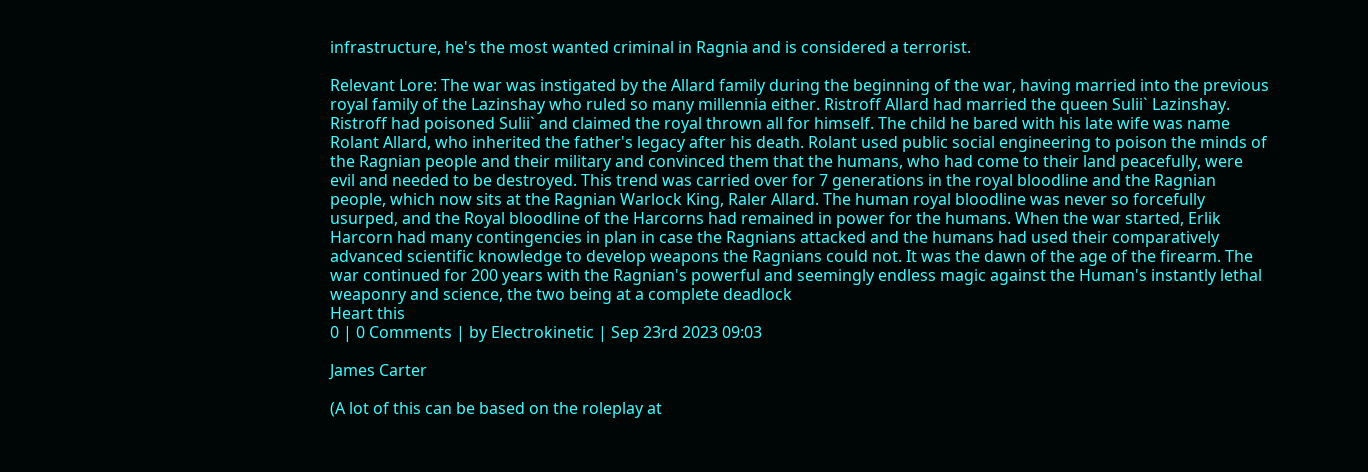infrastructure, he's the most wanted criminal in Ragnia and is considered a terrorist.

Relevant Lore: The war was instigated by the Allard family during the beginning of the war, having married into the previous royal family of the Lazinshay who ruled so many millennia either. Ristroff Allard had married the queen Sulii` Lazinshay. Ristroff had poisoned Sulii` and claimed the royal thrown all for himself. The child he bared with his late wife was name Rolant Allard, who inherited the father's legacy after his death. Rolant used public social engineering to poison the minds of the Ragnian people and their military and convinced them that the humans, who had come to their land peacefully, were evil and needed to be destroyed. This trend was carried over for 7 generations in the royal bloodline and the Ragnian people, which now sits at the Ragnian Warlock King, Raler Allard. The human royal bloodline was never so forcefully usurped, and the Royal bloodline of the Harcorns had remained in power for the humans. When the war started, Erlik Harcorn had many contingencies in plan in case the Ragnians attacked and the humans had used their comparatively advanced scientific knowledge to develop weapons the Ragnians could not. It was the dawn of the age of the firearm. The war continued for 200 years with the Ragnian's powerful and seemingly endless magic against the Human's instantly lethal weaponry and science, the two being at a complete deadlock
Heart this
0 | 0 Comments | by Electrokinetic | Sep 23rd 2023 09:03

James Carter

(A lot of this can be based on the roleplay at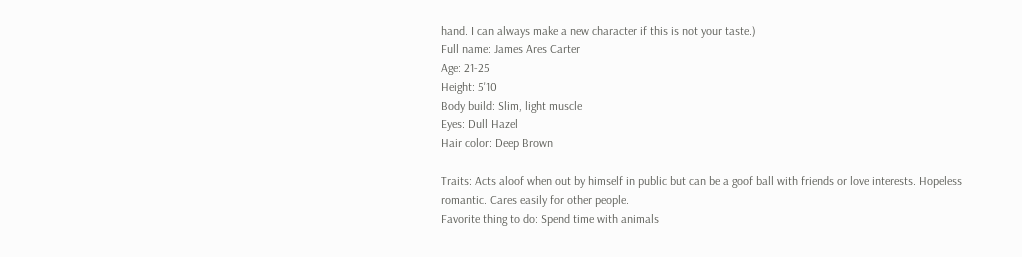hand. I can always make a new character if this is not your taste.)
Full name: James Ares Carter
Age: 21-25
Height: 5'10
Body build: Slim, light muscle
Eyes: Dull Hazel
Hair color: Deep Brown

Traits: Acts aloof when out by himself in public but can be a goof ball with friends or love interests. Hopeless romantic. Cares easily for other people.
Favorite thing to do: Spend time with animals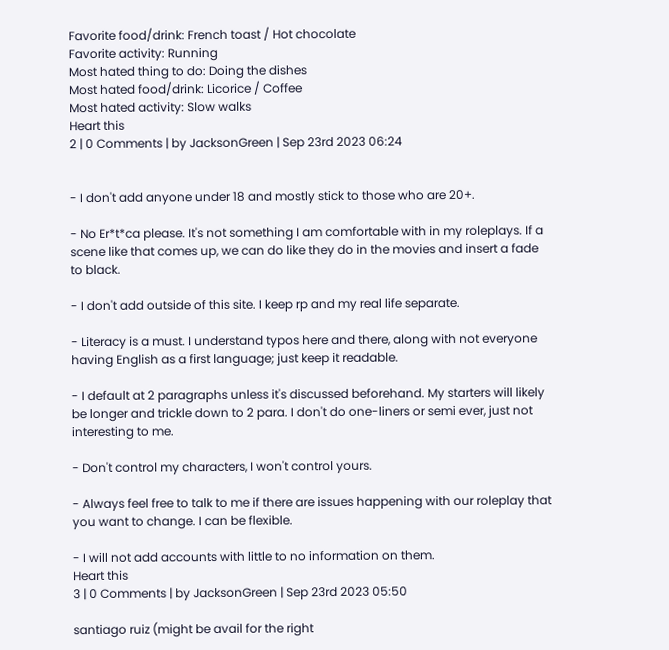Favorite food/drink: French toast / Hot chocolate
Favorite activity: Running
Most hated thing to do: Doing the dishes
Most hated food/drink: Licorice / Coffee
Most hated activity: Slow walks
Heart this
2 | 0 Comments | by JacksonGreen | Sep 23rd 2023 06:24


- I don't add anyone under 18 and mostly stick to those who are 20+.

- No Er*t*ca please. It's not something I am comfortable with in my roleplays. If a scene like that comes up, we can do like they do in the movies and insert a fade to black.

- I don't add outside of this site. I keep rp and my real life separate.

- Literacy is a must. I understand typos here and there, along with not everyone having English as a first language; just keep it readable.

- I default at 2 paragraphs unless it's discussed beforehand. My starters will likely be longer and trickle down to 2 para. I don't do one-liners or semi ever, just not interesting to me.

- Don't control my characters, I won't control yours.

- Always feel free to talk to me if there are issues happening with our roleplay that you want to change. I can be flexible.

- I will not add accounts with little to no information on them.
Heart this
3 | 0 Comments | by JacksonGreen | Sep 23rd 2023 05:50

santiago ruiz (might be avail for the right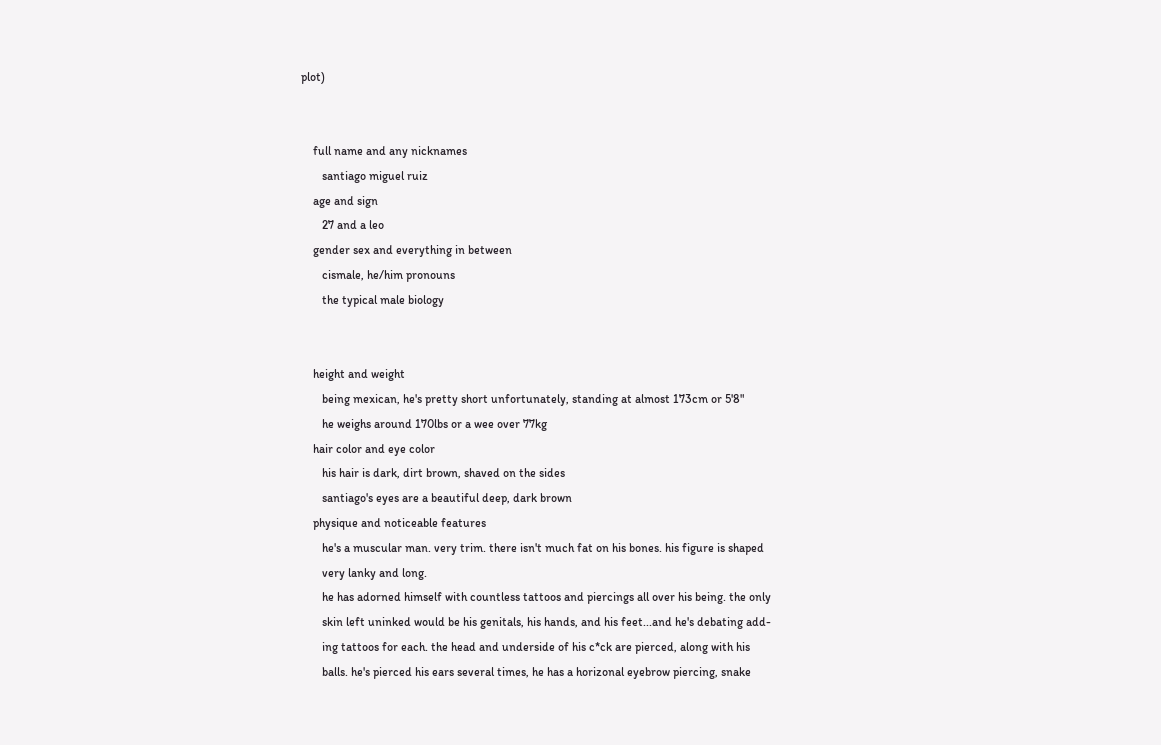plot)


    full name and any nicknames
       santiago miguel ruiz
    age and sign
       27 and a leo
    gender sex and everything in between
       cismale, he/him pronouns
       the typical male biology


    height and weight
       being mexican, he's pretty short unfortunately, standing at almost 173cm or 5'8"
       he weighs around 170lbs or a wee over 77kg
    hair color and eye color
       his hair is dark, dirt brown, shaved on the sides
       santiago's eyes are a beautiful deep, dark brown
    physique and noticeable features
       he's a muscular man. very trim. there isn't much fat on his bones. his figure is shaped
       very lanky and long.
       he has adorned himself with countless tattoos and piercings all over his being. the only
       skin left uninked would be his genitals, his hands, and his feet...and he's debating add-
       ing tattoos for each. the head and underside of his c*ck are pierced, along with his
       balls. he's pierced his ears several times, he has a horizonal eyebrow piercing, snake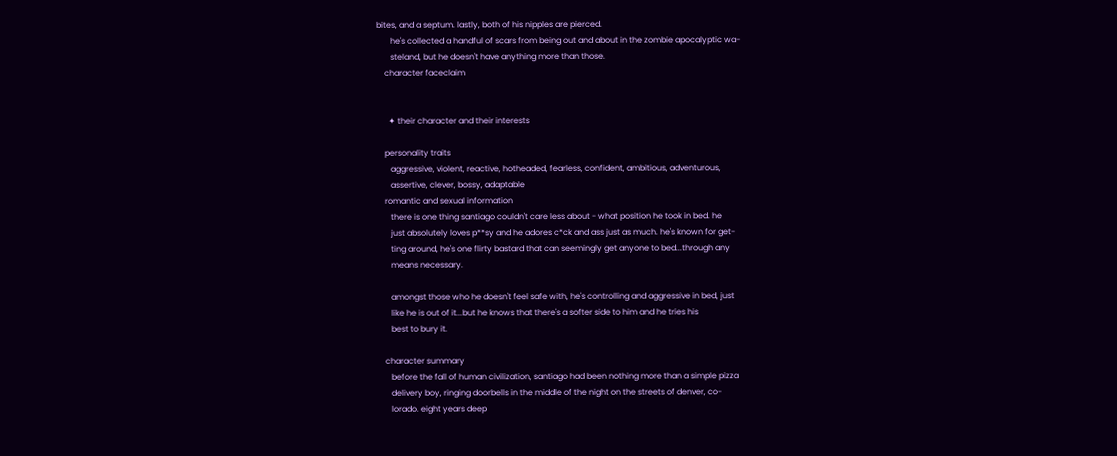bites, and a septum. lastly, both of his nipples are pierced.
       he's collected a handful of scars from being out and about in the zombie apocalyptic wa-
       steland, but he doesn't have anything more than those.
    character faceclaim


      ✦ their character and their interests

    personality traits
       aggressive, violent, reactive, hotheaded, fearless, confident, ambitious, adventurous,
       assertive, clever, bossy, adaptable
    romantic and sexual information
       there is one thing santiago couldn't care less about - what position he took in bed. he
       just absolutely loves p**sy and he adores c*ck and ass just as much. he's known for get-
       ting around, he's one flirty bastard that can seemingly get anyone to bed...through any
       means necessary.

       amongst those who he doesn't feel safe with, he's controlling and aggressive in bed, just
       like he is out of it...but he knows that there's a softer side to him and he tries his
       best to bury it.

    character summary
       before the fall of human civilization, santiago had been nothing more than a simple pizza
       delivery boy, ringing doorbells in the middle of the night on the streets of denver, co-
       lorado. eight years deep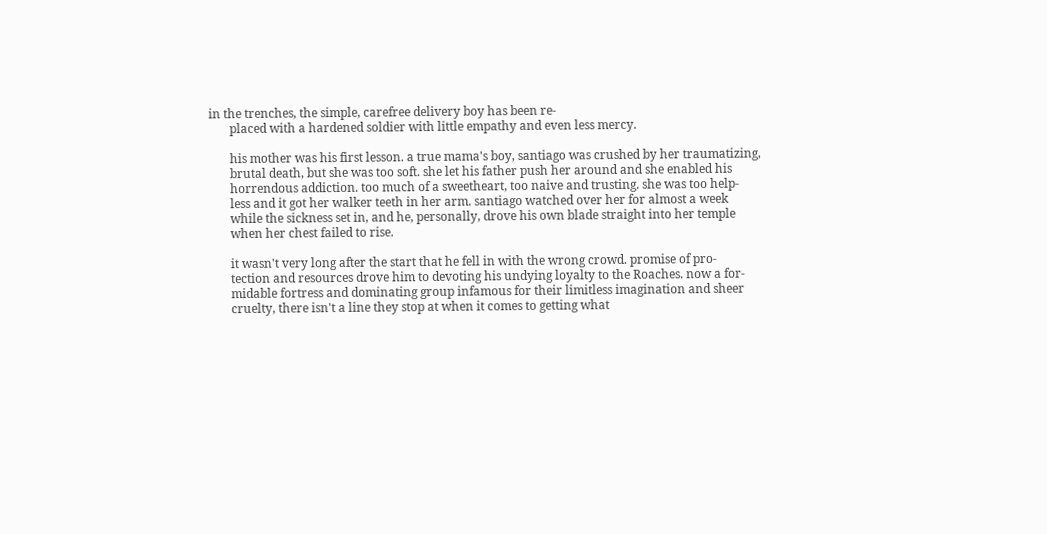in the trenches, the simple, carefree delivery boy has been re-
       placed with a hardened soldier with little empathy and even less mercy.

       his mother was his first lesson. a true mama's boy, santiago was crushed by her traumatizing,
       brutal death, but she was too soft. she let his father push her around and she enabled his
       horrendous addiction. too much of a sweetheart, too naive and trusting. she was too help-
       less and it got her walker teeth in her arm. santiago watched over her for almost a week
       while the sickness set in, and he, personally, drove his own blade straight into her temple
       when her chest failed to rise.

       it wasn't very long after the start that he fell in with the wrong crowd. promise of pro-
       tection and resources drove him to devoting his undying loyalty to the Roaches. now a for-
       midable fortress and dominating group infamous for their limitless imagination and sheer
       cruelty, there isn't a line they stop at when it comes to getting what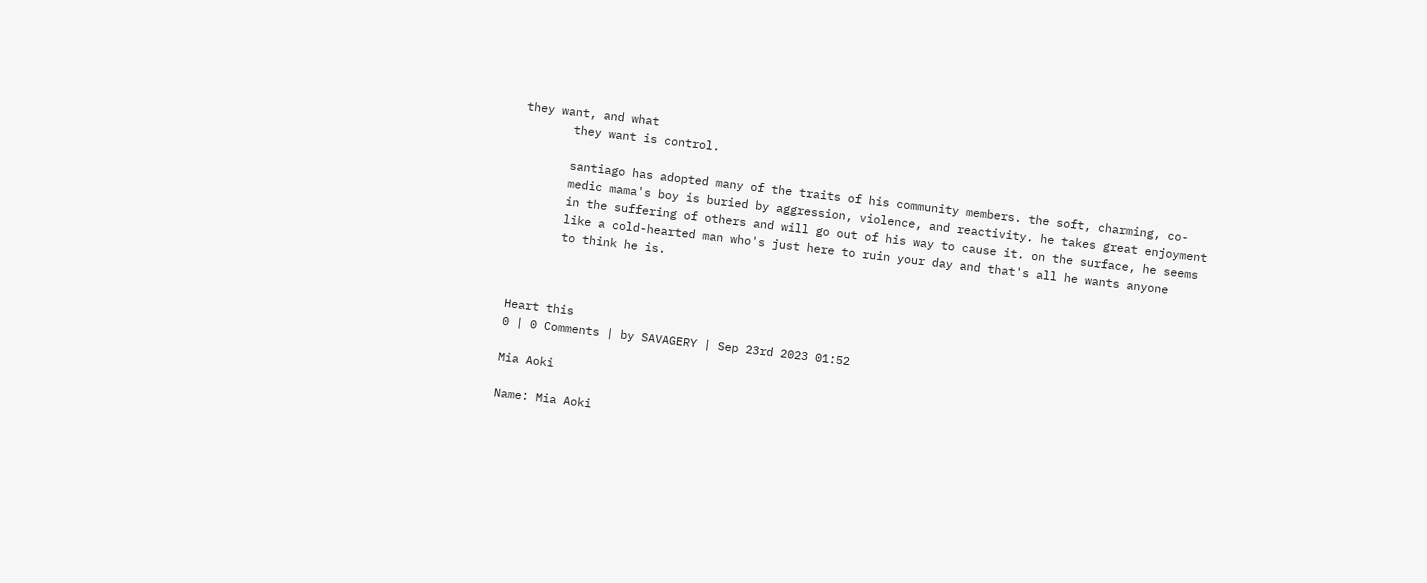they want, and what
       they want is control.

       santiago has adopted many of the traits of his community members. the soft, charming, co-
       medic mama's boy is buried by aggression, violence, and reactivity. he takes great enjoyment
       in the suffering of others and will go out of his way to cause it. on the surface, he seems
       like a cold-hearted man who's just here to ruin your day and that's all he wants anyone
       to think he is.



Heart this
0 | 0 Comments | by SAVAGERY | Sep 23rd 2023 01:52

Mia Aoki

Name: Mia Aoki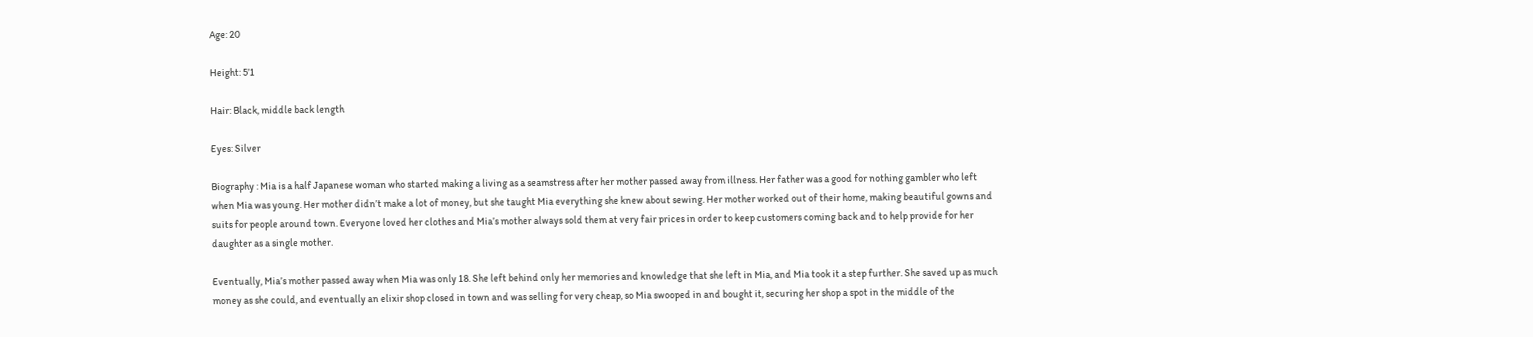Age: 20

Height: 5’1

Hair: Black, middle back length

Eyes: Silver

Biography : Mia is a half Japanese woman who started making a living as a seamstress after her mother passed away from illness. Her father was a good for nothing gambler who left when Mia was young. Her mother didn’t make a lot of money, but she taught Mia everything she knew about sewing. Her mother worked out of their home, making beautiful gowns and suits for people around town. Everyone loved her clothes and Mia’s mother always sold them at very fair prices in order to keep customers coming back and to help provide for her daughter as a single mother.

Eventually, Mia’s mother passed away when Mia was only 18. She left behind only her memories and knowledge that she left in Mia, and Mia took it a step further. She saved up as much money as she could, and eventually an elixir shop closed in town and was selling for very cheap, so Mia swooped in and bought it, securing her shop a spot in the middle of the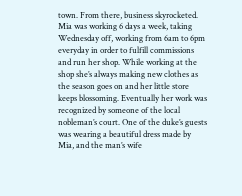town. From there, business skyrocketed. Mia was working 6 days a week, taking Wednesday off, working from 6am to 6pm everyday in order to fulfill commissions and run her shop. While working at the shop she’s always making new clothes as the season goes on and her little store keeps blossoming. Eventually her work was recognized by someone of the local nobleman’s court. One of the duke’s guests was wearing a beautiful dress made by Mia, and the man’s wife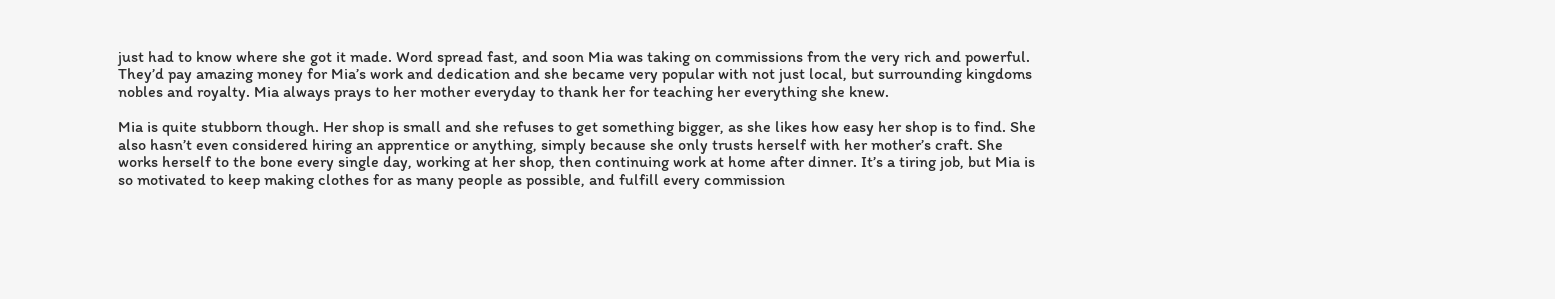just had to know where she got it made. Word spread fast, and soon Mia was taking on commissions from the very rich and powerful. They’d pay amazing money for Mia’s work and dedication and she became very popular with not just local, but surrounding kingdoms nobles and royalty. Mia always prays to her mother everyday to thank her for teaching her everything she knew.

Mia is quite stubborn though. Her shop is small and she refuses to get something bigger, as she likes how easy her shop is to find. She also hasn’t even considered hiring an apprentice or anything, simply because she only trusts herself with her mother’s craft. She works herself to the bone every single day, working at her shop, then continuing work at home after dinner. It’s a tiring job, but Mia is so motivated to keep making clothes for as many people as possible, and fulfill every commission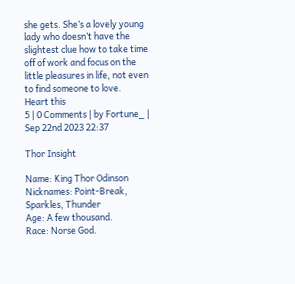she gets. She’s a lovely young lady who doesn’t have the slightest clue how to take time off of work and focus on the little pleasures in life, not even to find someone to love.
Heart this
5 | 0 Comments | by Fortune_ | Sep 22nd 2023 22:37

Thor Insight

Name: King Thor Odinson
Nicknames: Point-Break, Sparkles, Thunder
Age: A few thousand.
Race: Norse God.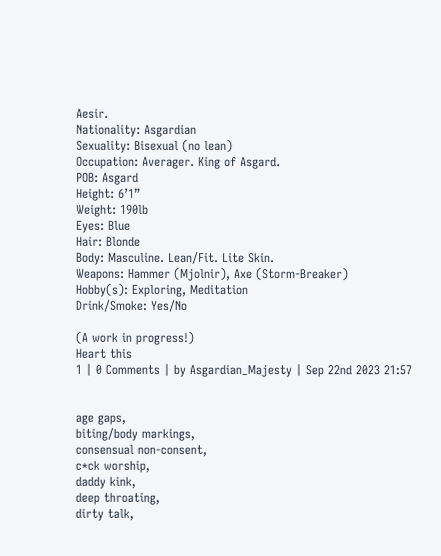Aesir.
Nationality: Asgardian
Sexuality: Bisexual (no lean)
Occupation: Averager. King of Asgard.
POB: Asgard
Height: 6’1”
Weight: 190lb
Eyes: Blue
Hair: Blonde
Body: Masculine. Lean/Fit. Lite Skin.
Weapons: Hammer (Mjolnir), Axe (Storm-Breaker)
Hobby(s): Exploring, Meditation
Drink/Smoke: Yes/No

(A work in progress!)
Heart this
1 | 0 Comments | by Asgardian_Majesty | Sep 22nd 2023 21:57


age gaps,
biting/body markings,
consensual non-consent,
c*ck worship,
daddy kink,
deep throating,
dirty talk,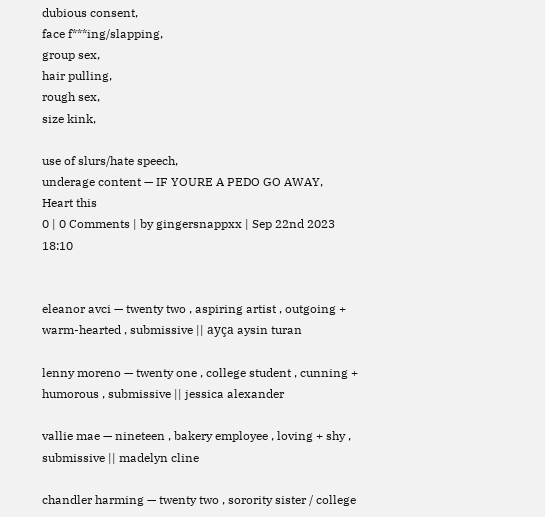dubious consent,
face f***ing/slapping,
group sex,
hair pulling,
rough sex,
size kink,

use of slurs/hate speech,
underage content — IF YOURE A PEDO GO AWAY,
Heart this
0 | 0 Comments | by gingersnappxx | Sep 22nd 2023 18:10


eleanor avci — twenty two , aspiring artist , outgoing + warm-hearted , submissive || ayça aysin turan

lenny moreno — twenty one , college student , cunning + humorous , submissive || jessica alexander

vallie mae — nineteen , bakery employee , loving + shy , submissive || madelyn cline

chandler harming — twenty two , sorority sister / college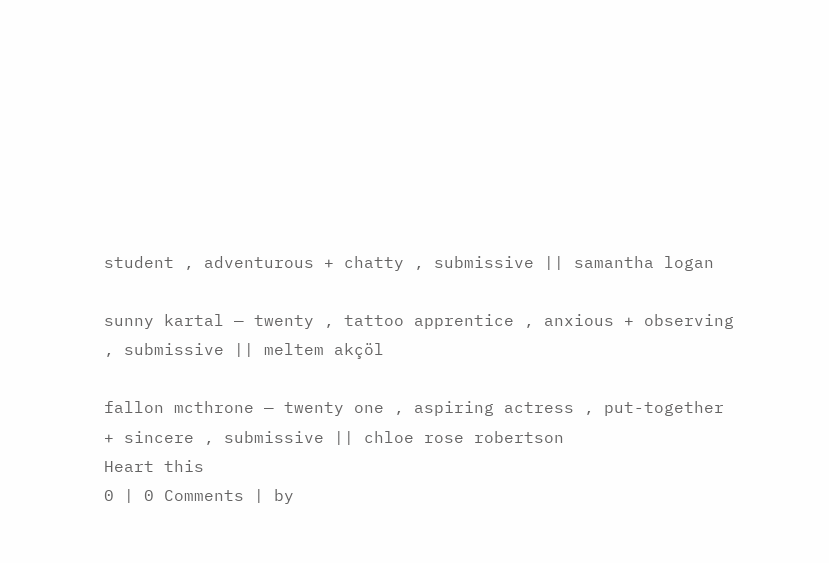student , adventurous + chatty , submissive || samantha logan

sunny kartal — twenty , tattoo apprentice , anxious + observing , submissive || meltem akçöl

fallon mcthrone — twenty one , aspiring actress , put-together + sincere , submissive || chloe rose robertson
Heart this
0 | 0 Comments | by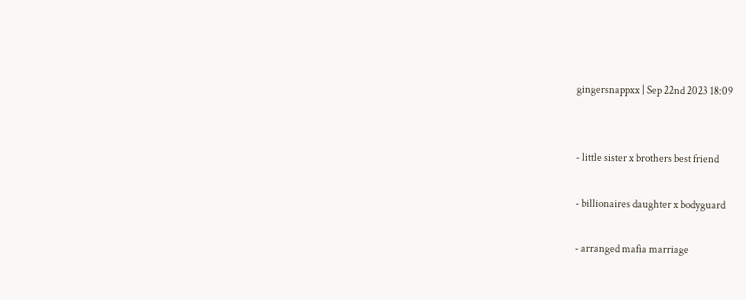gingersnappxx | Sep 22nd 2023 18:09


- little sister x brothers best friend

- billionaires daughter x bodyguard

- arranged mafia marriage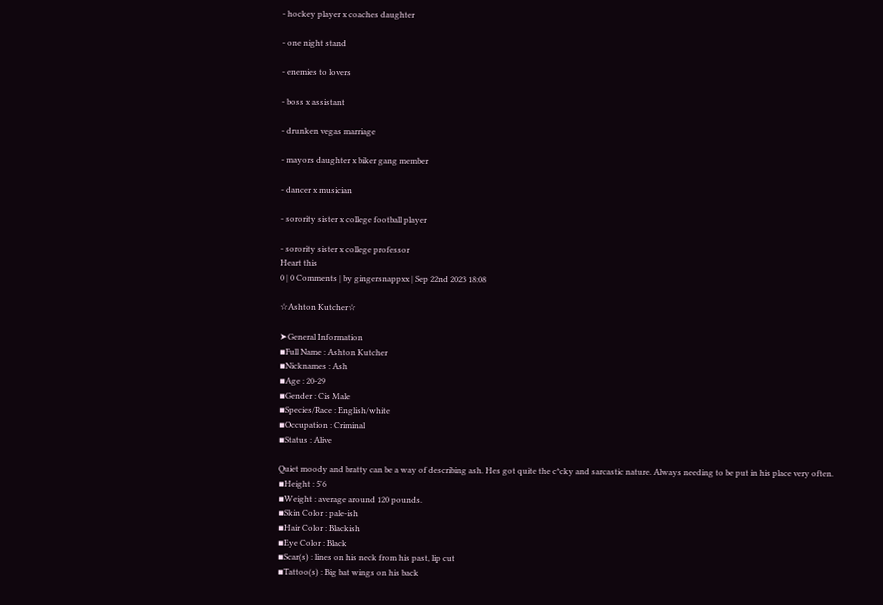- hockey player x coaches daughter

- one night stand

- enemies to lovers

- boss x assistant

- drunken vegas marriage

- mayors daughter x biker gang member

- dancer x musician

- sorority sister x college football player

- sorority sister x college professor
Heart this
0 | 0 Comments | by gingersnappxx | Sep 22nd 2023 18:08

☆Ashton Kutcher☆

➤General Information
▪Full Name : Ashton Kutcher
▪Nicknames : Ash
▪Age : 20-29
▪Gender : Cis Male
▪Species/Race : English/white
▪Occupation : Criminal
▪Status : Alive

Quiet moody and bratty can be a way of describing ash. Hes got quite the c*cky and sarcastic nature. Always needing to be put in his place very often.
▪Height : 5'6
▪Weight : average around 120 pounds.
▪Skin Color : pale-ish
▪Hair Color : Blackish
▪Eye Color : Black
▪Scar(s) : lines on his neck from his past, lip cut
▪Tattoo(s) : Big bat wings on his back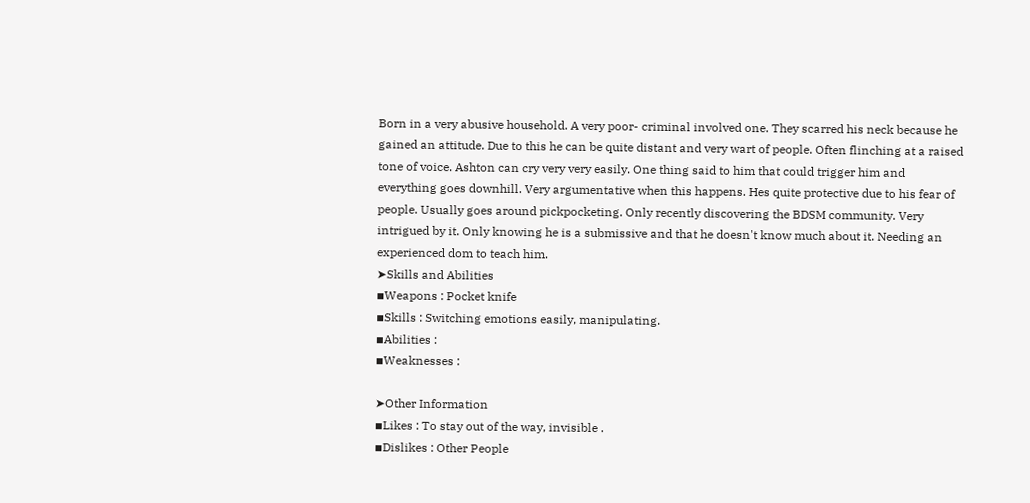Born in a very abusive household. A very poor- criminal involved one. They scarred his neck because he gained an attitude. Due to this he can be quite distant and very wart of people. Often flinching at a raised tone of voice. Ashton can cry very very easily. One thing said to him that could trigger him and everything goes downhill. Very argumentative when this happens. Hes quite protective due to his fear of people. Usually goes around pickpocketing. Only recently discovering the BDSM community. Very intrigued by it. Only knowing he is a submissive and that he doesn't know much about it. Needing an experienced dom to teach him.
➤Skills and Abilities
▪Weapons : Pocket knife
▪Skills : Switching emotions easily, manipulating.
▪Abilities :
▪Weaknesses :

➤Other Information
▪Likes : To stay out of the way, invisible .
▪Dislikes : Other People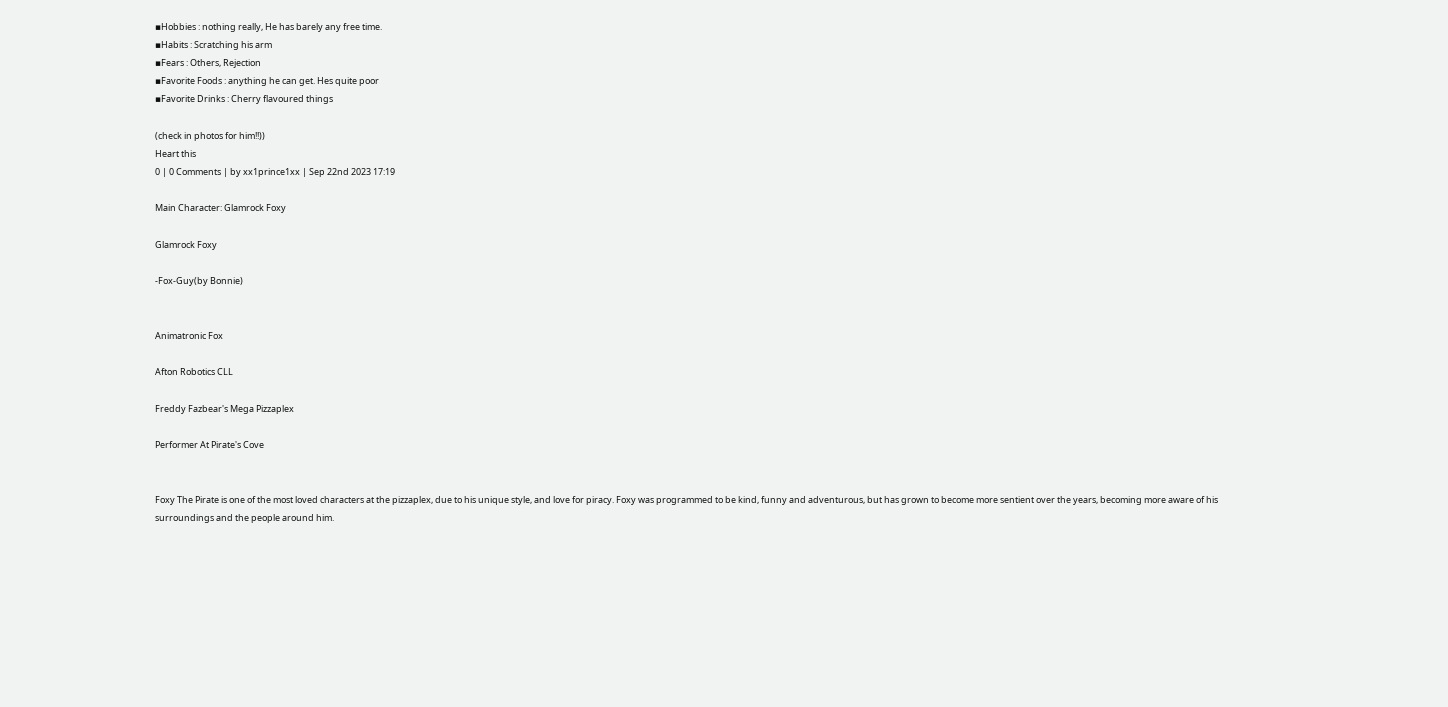▪Hobbies : nothing really, He has barely any free time.
▪Habits : Scratching his arm
▪Fears : Others, Rejection
▪Favorite Foods : anything he can get. Hes quite poor
▪Favorite Drinks : Cherry flavoured things

(check in photos for him!!))
Heart this
0 | 0 Comments | by xx1prince1xx | Sep 22nd 2023 17:19

Main Character: Glamrock Foxy

Glamrock Foxy

-Fox-Guy(by Bonnie)


Animatronic Fox

Afton Robotics CLL

Freddy Fazbear's Mega Pizzaplex

Performer At Pirate's Cove


Foxy The Pirate is one of the most loved characters at the pizzaplex, due to his unique style, and love for piracy. Foxy was programmed to be kind, funny and adventurous, but has grown to become more sentient over the years, becoming more aware of his surroundings and the people around him.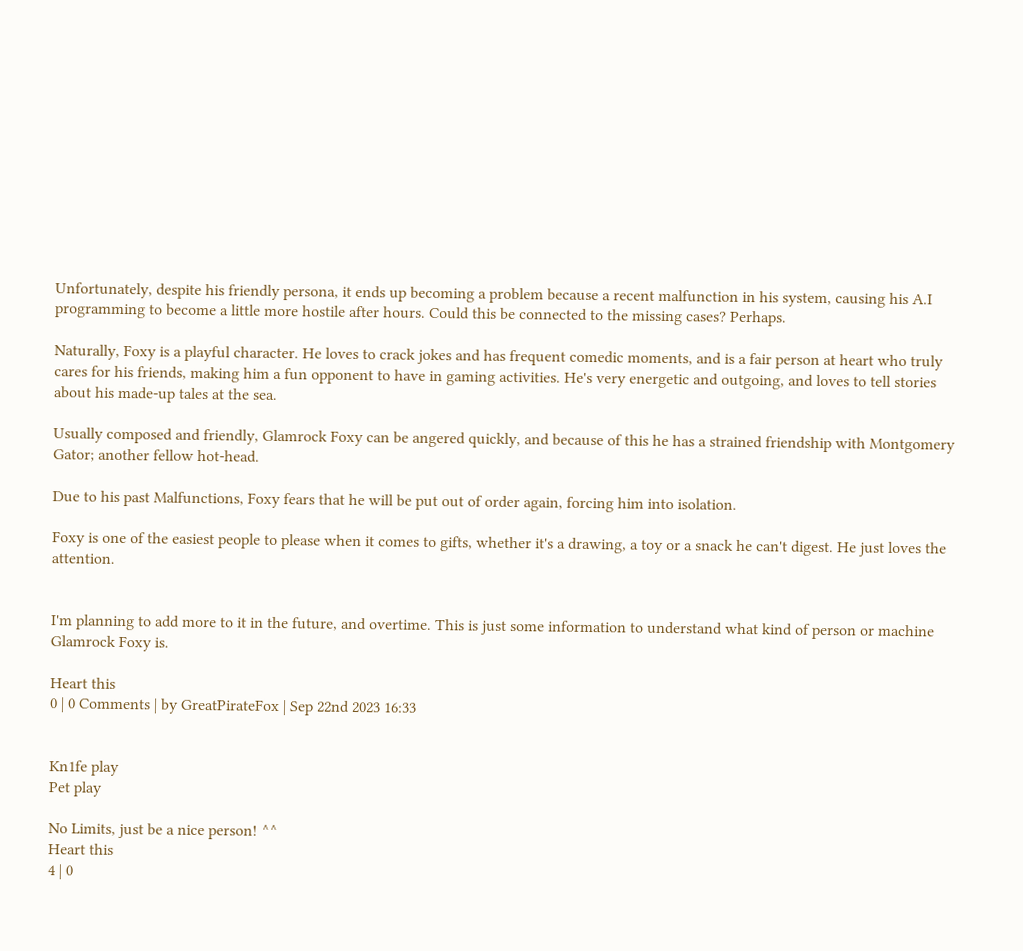Unfortunately, despite his friendly persona, it ends up becoming a problem because a recent malfunction in his system, causing his A.I programming to become a little more hostile after hours. Could this be connected to the missing cases? Perhaps.

Naturally, Foxy is a playful character. He loves to crack jokes and has frequent comedic moments, and is a fair person at heart who truly cares for his friends, making him a fun opponent to have in gaming activities. He's very energetic and outgoing, and loves to tell stories about his made-up tales at the sea.

Usually composed and friendly, Glamrock Foxy can be angered quickly, and because of this he has a strained friendship with Montgomery Gator; another fellow hot-head.

Due to his past Malfunctions, Foxy fears that he will be put out of order again, forcing him into isolation.

Foxy is one of the easiest people to please when it comes to gifts, whether it's a drawing, a toy or a snack he can't digest. He just loves the attention.


I'm planning to add more to it in the future, and overtime. This is just some information to understand what kind of person or machine Glamrock Foxy is.

Heart this
0 | 0 Comments | by GreatPirateFox | Sep 22nd 2023 16:33


Kn1fe play
Pet play

No Limits, just be a nice person! ^^
Heart this
4 | 0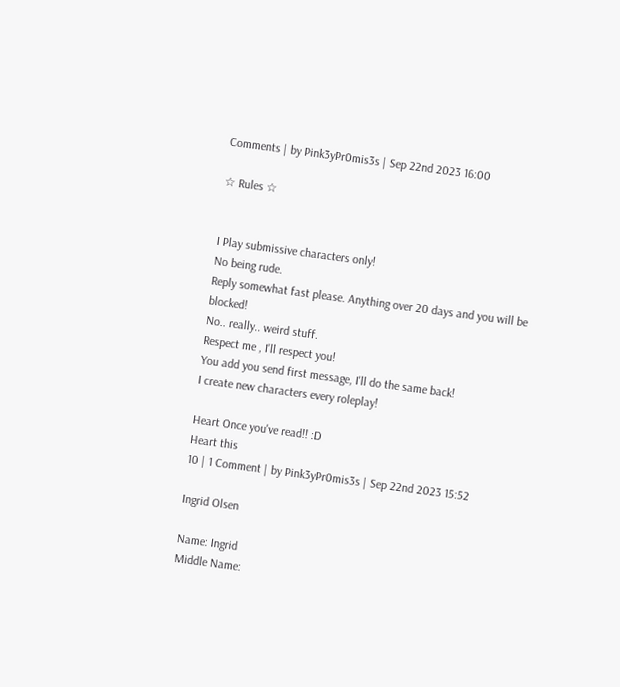Comments | by Pink3yPr0mis3s | Sep 22nd 2023 16:00

☆ Rules ☆


I Play submissive characters only!
No being rude.
Reply somewhat fast please. Anything over 20 days and you will be blocked!
No.. really.. weird stuff.
Respect me , I'll respect you!
You add you send first message, I'll do the same back!
I create new characters every roleplay!

Heart Once you've read!! :D
Heart this
10 | 1 Comment | by Pink3yPr0mis3s | Sep 22nd 2023 15:52

Ingrid Olsen

Name: Ingrid
Middle Name: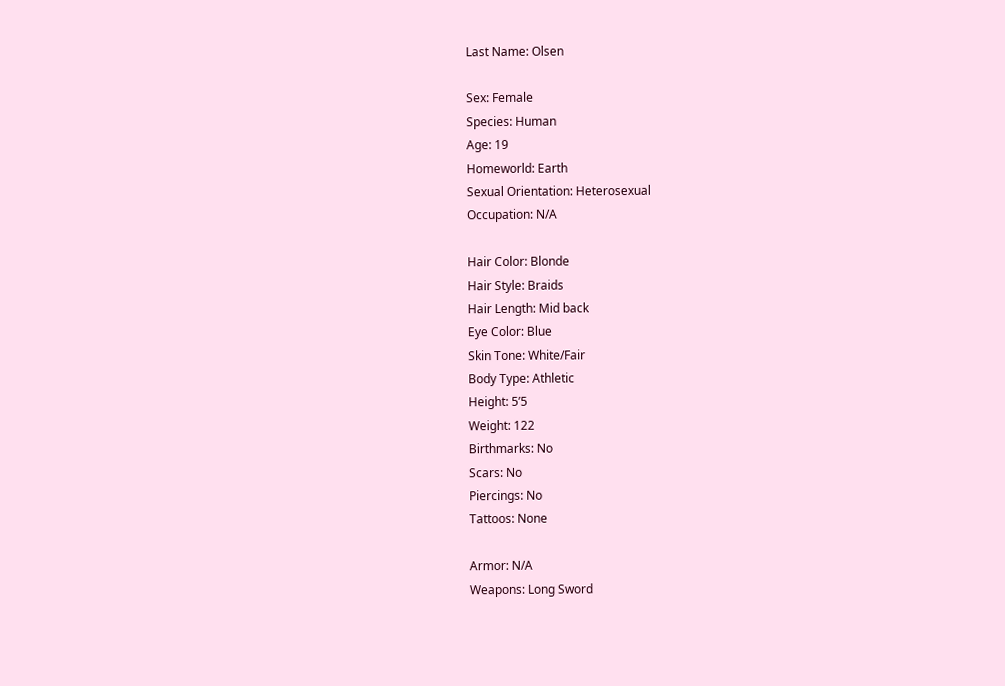Last Name: Olsen

Sex: Female
Species: Human
Age: 19
Homeworld: Earth
Sexual Orientation: Heterosexual
Occupation: N/A

Hair Color: Blonde
Hair Style: Braids
Hair Length: Mid back
Eye Color: Blue
Skin Tone: White/Fair
Body Type: Athletic
Height: 5’5
Weight: 122
Birthmarks: No
Scars: No
Piercings: No
Tattoos: None

Armor: N/A
Weapons: Long Sword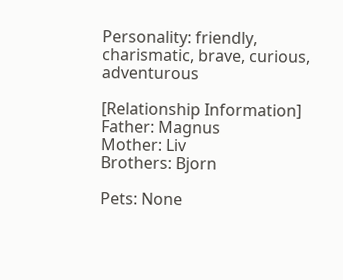Personality: friendly, charismatic, brave, curious, adventurous

[Relationship Information]
Father: Magnus
Mother: Liv
Brothers: Bjorn

Pets: None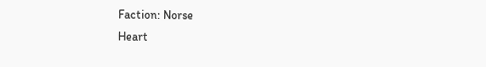Faction: Norse
Heart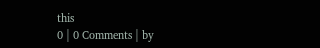this
0 | 0 Comments | by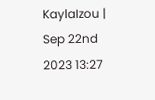KaylaIzou | Sep 22nd 2023 13:27